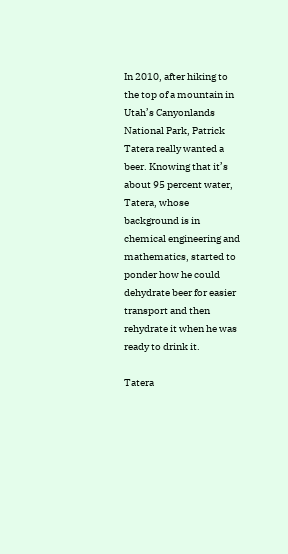In 2010, after hiking to the top of a mountain in Utah’s Canyonlands National Park, Patrick Tatera really wanted a beer. Knowing that it’s about 95 percent water, Tatera, whose background is in chemical engineering and mathematics, started to ponder how he could dehydrate beer for easier transport and then rehydrate it when he was ready to drink it.

Tatera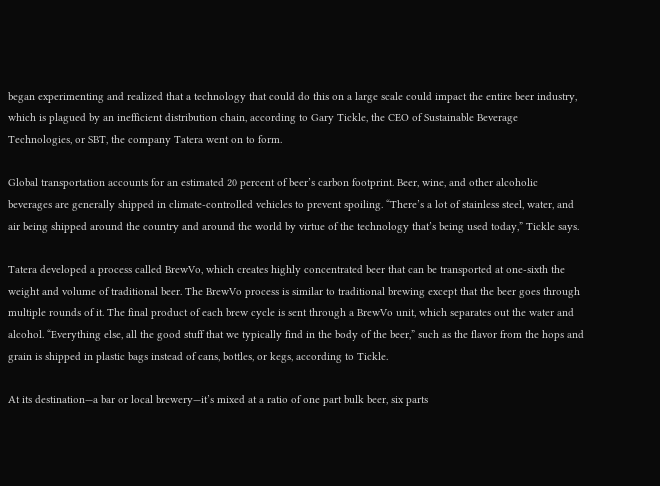began experimenting and realized that a technology that could do this on a large scale could impact the entire beer industry, which is plagued by an inefficient distribution chain, according to Gary Tickle, the CEO of Sustainable Beverage Technologies, or SBT, the company Tatera went on to form.

Global transportation accounts for an estimated 20 percent of beer’s carbon footprint. Beer, wine, and other alcoholic beverages are generally shipped in climate-controlled vehicles to prevent spoiling. “There’s a lot of stainless steel, water, and air being shipped around the country and around the world by virtue of the technology that’s being used today,” Tickle says.

Tatera developed a process called BrewVo, which creates highly concentrated beer that can be transported at one-sixth the weight and volume of traditional beer. The BrewVo process is similar to traditional brewing except that the beer goes through multiple rounds of it. The final product of each brew cycle is sent through a BrewVo unit, which separates out the water and alcohol. “Everything else, all the good stuff that we typically find in the body of the beer,” such as the flavor from the hops and grain is shipped in plastic bags instead of cans, bottles, or kegs, according to Tickle.

At its destination—a bar or local brewery—it’s mixed at a ratio of one part bulk beer, six parts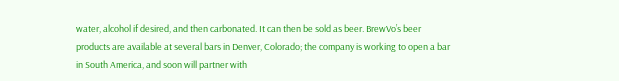water, alcohol if desired, and then carbonated. It can then be sold as beer. BrewVo’s beer products are available at several bars in Denver, Colorado; the company is working to open a bar in South America, and soon will partner with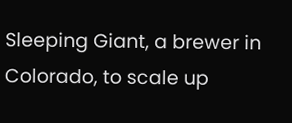Sleeping Giant, a brewer in Colorado, to scale up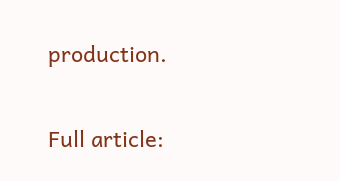production.


Full article: